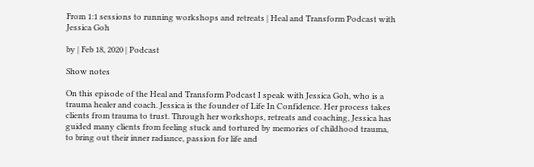From 1:1 sessions to running workshops and retreats | Heal and Transform Podcast with Jessica Goh

by | Feb 18, 2020 | Podcast

Show notes

On this episode of the Heal and Transform Podcast I speak with Jessica Goh, who is a trauma healer and coach. Jessica is the founder of Life In Confidence. Her process takes clients from trauma to trust. Through her workshops, retreats and coaching, Jessica has guided many clients from feeling stuck and tortured by memories of childhood trauma, to bring out their inner radiance, passion for life and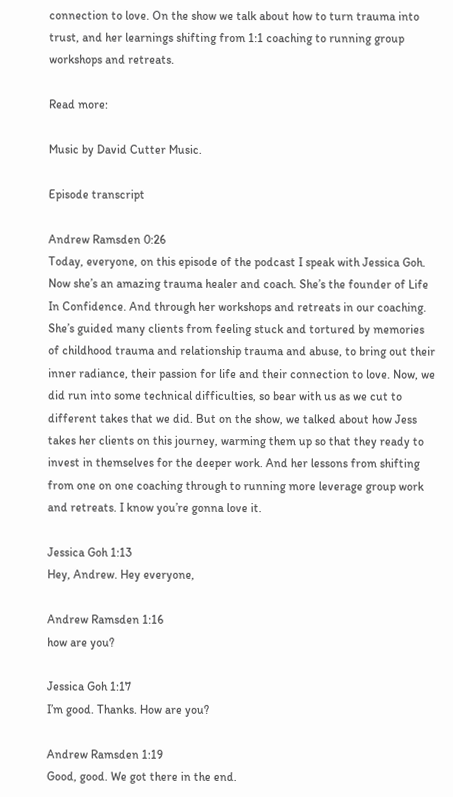connection to love. On the show we talk about how to turn trauma into trust, and her learnings shifting from 1:1 coaching to running group workshops and retreats.

Read more:

Music by David Cutter Music.

Episode transcript

Andrew Ramsden 0:26
Today, everyone, on this episode of the podcast I speak with Jessica Goh. Now she’s an amazing trauma healer and coach. She’s the founder of Life In Confidence. And through her workshops and retreats in our coaching. She’s guided many clients from feeling stuck and tortured by memories of childhood trauma and relationship trauma and abuse, to bring out their inner radiance, their passion for life and their connection to love. Now, we did run into some technical difficulties, so bear with us as we cut to different takes that we did. But on the show, we talked about how Jess takes her clients on this journey, warming them up so that they ready to invest in themselves for the deeper work. And her lessons from shifting from one on one coaching through to running more leverage group work and retreats. I know you’re gonna love it.

Jessica Goh 1:13
Hey, Andrew. Hey everyone,

Andrew Ramsden 1:16
how are you?

Jessica Goh 1:17
I’m good. Thanks. How are you?

Andrew Ramsden 1:19
Good, good. We got there in the end.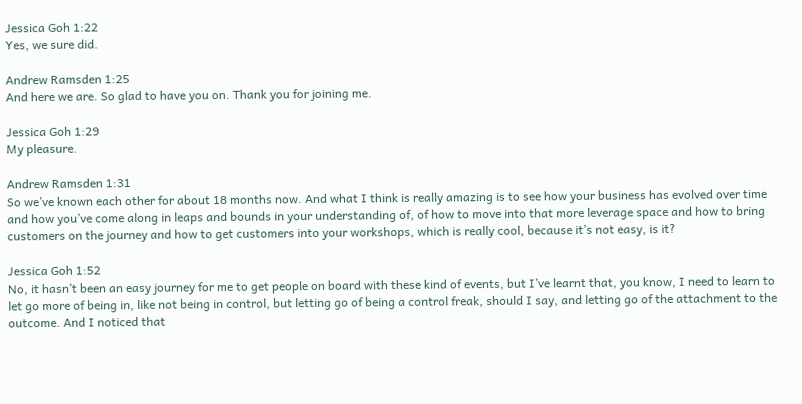Jessica Goh 1:22
Yes, we sure did.

Andrew Ramsden 1:25
And here we are. So glad to have you on. Thank you for joining me.

Jessica Goh 1:29
My pleasure.

Andrew Ramsden 1:31
So we’ve known each other for about 18 months now. And what I think is really amazing is to see how your business has evolved over time and how you’ve come along in leaps and bounds in your understanding of, of how to move into that more leverage space and how to bring customers on the journey and how to get customers into your workshops, which is really cool, because it’s not easy, is it?

Jessica Goh 1:52
No, it hasn’t been an easy journey for me to get people on board with these kind of events, but I’ve learnt that, you know, I need to learn to let go more of being in, like not being in control, but letting go of being a control freak, should I say, and letting go of the attachment to the outcome. And I noticed that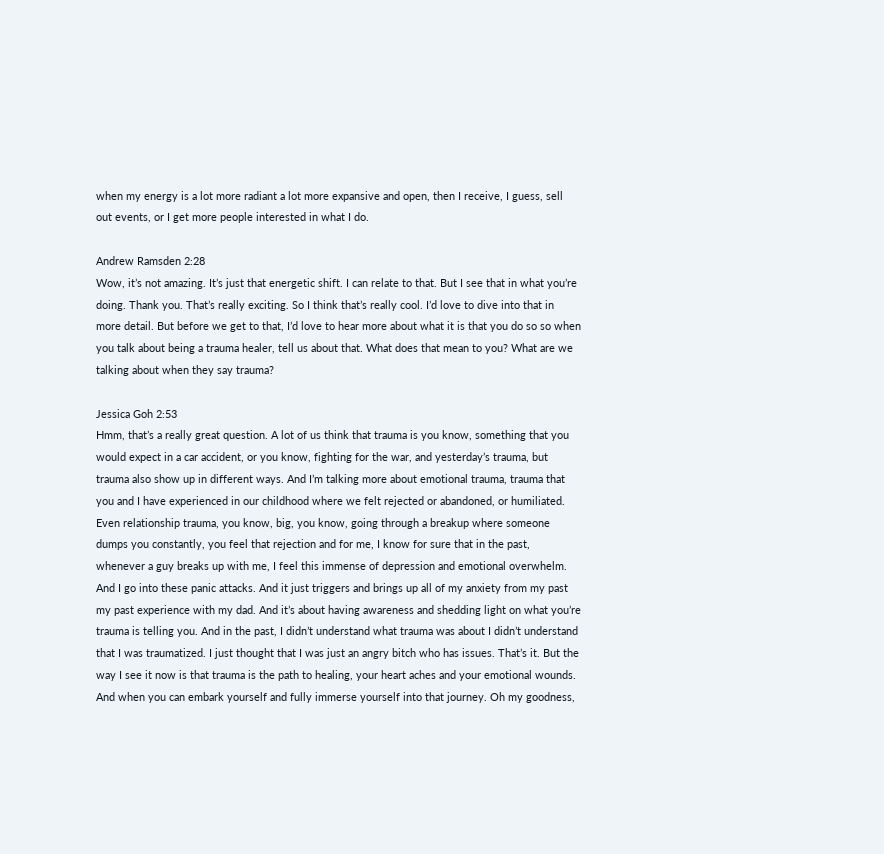when my energy is a lot more radiant a lot more expansive and open, then I receive, I guess, sell out events, or I get more people interested in what I do.

Andrew Ramsden 2:28
Wow, it’s not amazing. It’s just that energetic shift. I can relate to that. But I see that in what you’re doing. Thank you. That’s really exciting. So I think that’s really cool. I’d love to dive into that in more detail. But before we get to that, I’d love to hear more about what it is that you do so so when you talk about being a trauma healer, tell us about that. What does that mean to you? What are we talking about when they say trauma?

Jessica Goh 2:53
Hmm, that’s a really great question. A lot of us think that trauma is you know, something that you would expect in a car accident, or you know, fighting for the war, and yesterday’s trauma, but trauma also show up in different ways. And I’m talking more about emotional trauma, trauma that you and I have experienced in our childhood where we felt rejected or abandoned, or humiliated. Even relationship trauma, you know, big, you know, going through a breakup where someone dumps you constantly, you feel that rejection and for me, I know for sure that in the past, whenever a guy breaks up with me, I feel this immense of depression and emotional overwhelm. And I go into these panic attacks. And it just triggers and brings up all of my anxiety from my past my past experience with my dad. And it’s about having awareness and shedding light on what you’re trauma is telling you. And in the past, I didn’t understand what trauma was about I didn’t understand that I was traumatized. I just thought that I was just an angry bitch who has issues. That’s it. But the way I see it now is that trauma is the path to healing, your heart aches and your emotional wounds. And when you can embark yourself and fully immerse yourself into that journey. Oh my goodness,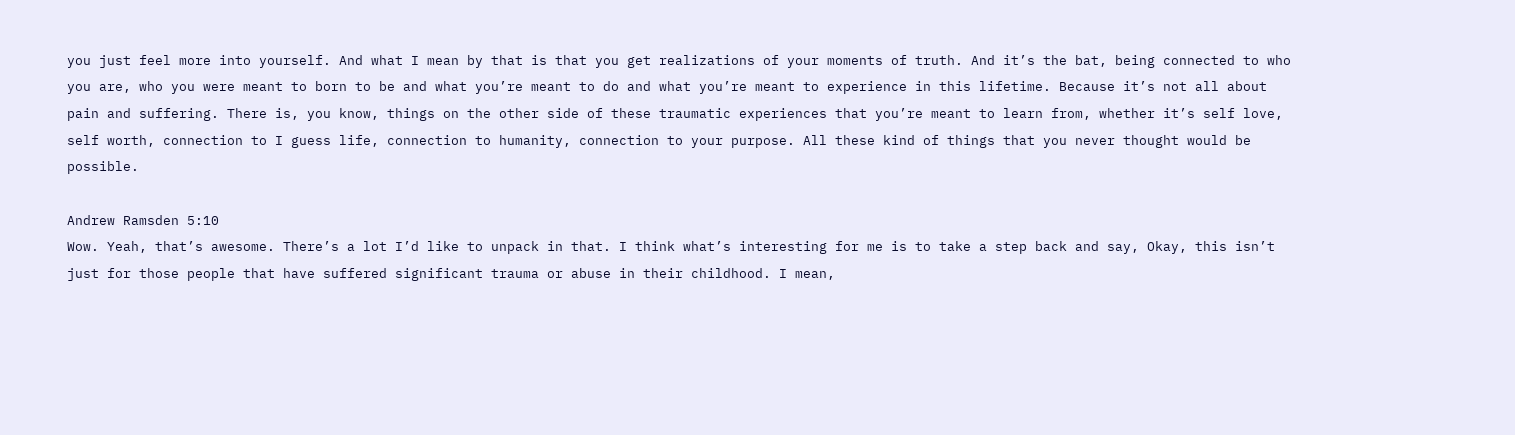you just feel more into yourself. And what I mean by that is that you get realizations of your moments of truth. And it’s the bat, being connected to who you are, who you were meant to born to be and what you’re meant to do and what you’re meant to experience in this lifetime. Because it’s not all about pain and suffering. There is, you know, things on the other side of these traumatic experiences that you’re meant to learn from, whether it’s self love, self worth, connection to I guess life, connection to humanity, connection to your purpose. All these kind of things that you never thought would be possible.

Andrew Ramsden 5:10
Wow. Yeah, that’s awesome. There’s a lot I’d like to unpack in that. I think what’s interesting for me is to take a step back and say, Okay, this isn’t just for those people that have suffered significant trauma or abuse in their childhood. I mean,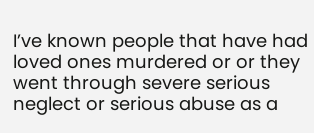I’ve known people that have had loved ones murdered or or they went through severe serious neglect or serious abuse as a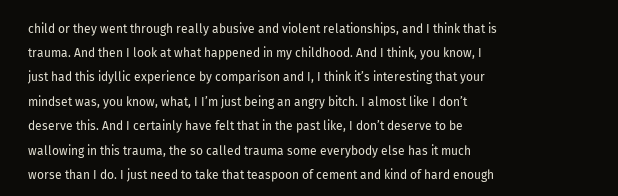child or they went through really abusive and violent relationships, and I think that is trauma. And then I look at what happened in my childhood. And I think, you know, I just had this idyllic experience by comparison and I, I think it’s interesting that your mindset was, you know, what, I I’m just being an angry bitch. I almost like I don’t deserve this. And I certainly have felt that in the past like, I don’t deserve to be wallowing in this trauma, the so called trauma some everybody else has it much worse than I do. I just need to take that teaspoon of cement and kind of hard enough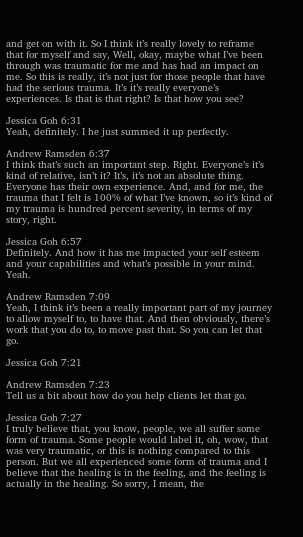and get on with it. So I think it’s really lovely to reframe that for myself and say, Well, okay, maybe what I’ve been through was traumatic for me and has had an impact on me. So this is really, it’s not just for those people that have had the serious trauma. It’s it’s really everyone’s experiences. Is that is that right? Is that how you see?

Jessica Goh 6:31
Yeah, definitely. I he just summed it up perfectly.

Andrew Ramsden 6:37
I think that’s such an important step. Right. Everyone’s it’s kind of relative, isn’t it? It’s, it’s not an absolute thing. Everyone has their own experience. And, and for me, the trauma that I felt is 100% of what I’ve known, so it’s kind of my trauma is hundred percent severity, in terms of my story, right.

Jessica Goh 6:57
Definitely. And how it has me impacted your self esteem and your capabilities and what’s possible in your mind. Yeah.

Andrew Ramsden 7:09
Yeah, I think it’s been a really important part of my journey to allow myself to, to have that. And then obviously, there’s work that you do to, to move past that. So you can let that go.

Jessica Goh 7:21

Andrew Ramsden 7:23
Tell us a bit about how do you help clients let that go.

Jessica Goh 7:27
I truly believe that, you know, people, we all suffer some form of trauma. Some people would label it, oh, wow, that was very traumatic, or this is nothing compared to this person. But we all experienced some form of trauma and I believe that the healing is in the feeling, and the feeling is actually in the healing. So sorry, I mean, the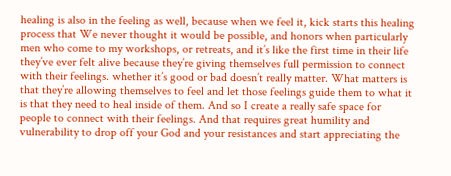healing is also in the feeling as well, because when we feel it, kick starts this healing process that We never thought it would be possible, and honors when particularly men who come to my workshops, or retreats, and it’s like the first time in their life they’ve ever felt alive because they’re giving themselves full permission to connect with their feelings. whether it’s good or bad doesn’t really matter. What matters is that they’re allowing themselves to feel and let those feelings guide them to what it is that they need to heal inside of them. And so I create a really safe space for people to connect with their feelings. And that requires great humility and vulnerability to drop off your God and your resistances and start appreciating the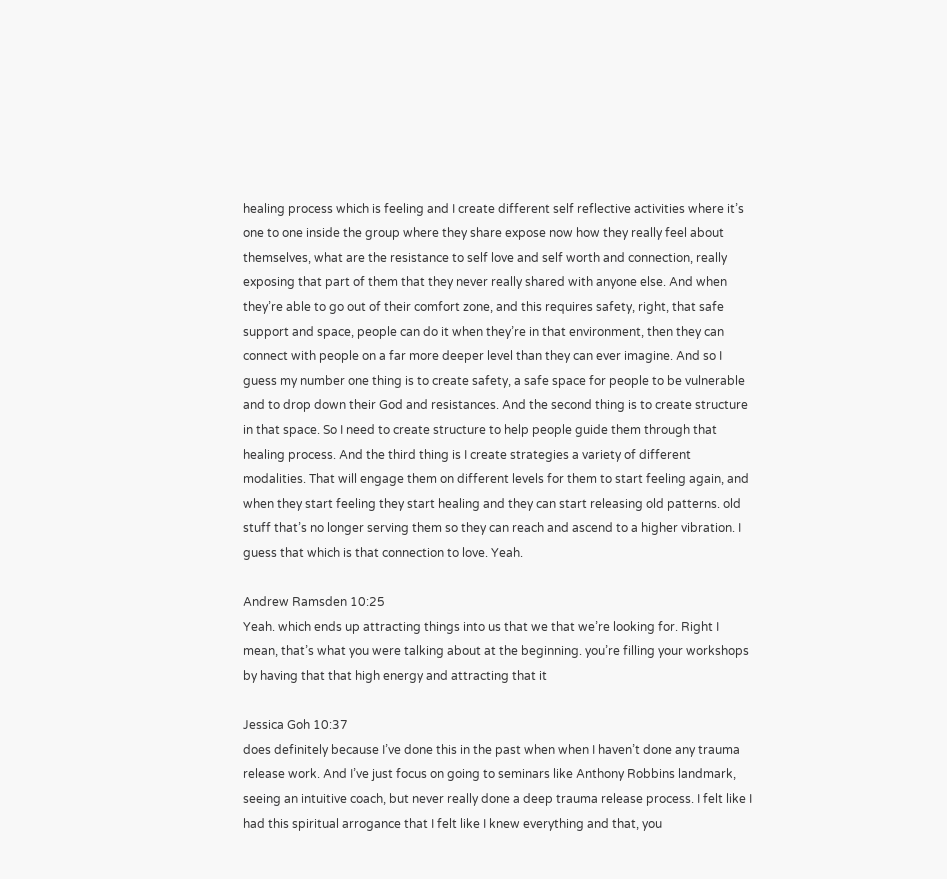healing process which is feeling and I create different self reflective activities where it’s one to one inside the group where they share expose now how they really feel about themselves, what are the resistance to self love and self worth and connection, really exposing that part of them that they never really shared with anyone else. And when they’re able to go out of their comfort zone, and this requires safety, right, that safe support and space, people can do it when they’re in that environment, then they can connect with people on a far more deeper level than they can ever imagine. And so I guess my number one thing is to create safety, a safe space for people to be vulnerable and to drop down their God and resistances. And the second thing is to create structure in that space. So I need to create structure to help people guide them through that healing process. And the third thing is I create strategies a variety of different modalities. That will engage them on different levels for them to start feeling again, and when they start feeling they start healing and they can start releasing old patterns. old stuff that’s no longer serving them so they can reach and ascend to a higher vibration. I guess that which is that connection to love. Yeah.

Andrew Ramsden 10:25
Yeah. which ends up attracting things into us that we that we’re looking for. Right I mean, that’s what you were talking about at the beginning. you’re filling your workshops by having that that high energy and attracting that it

Jessica Goh 10:37
does definitely because I’ve done this in the past when when I haven’t done any trauma release work. And I’ve just focus on going to seminars like Anthony Robbins landmark, seeing an intuitive coach, but never really done a deep trauma release process. I felt like I had this spiritual arrogance that I felt like I knew everything and that, you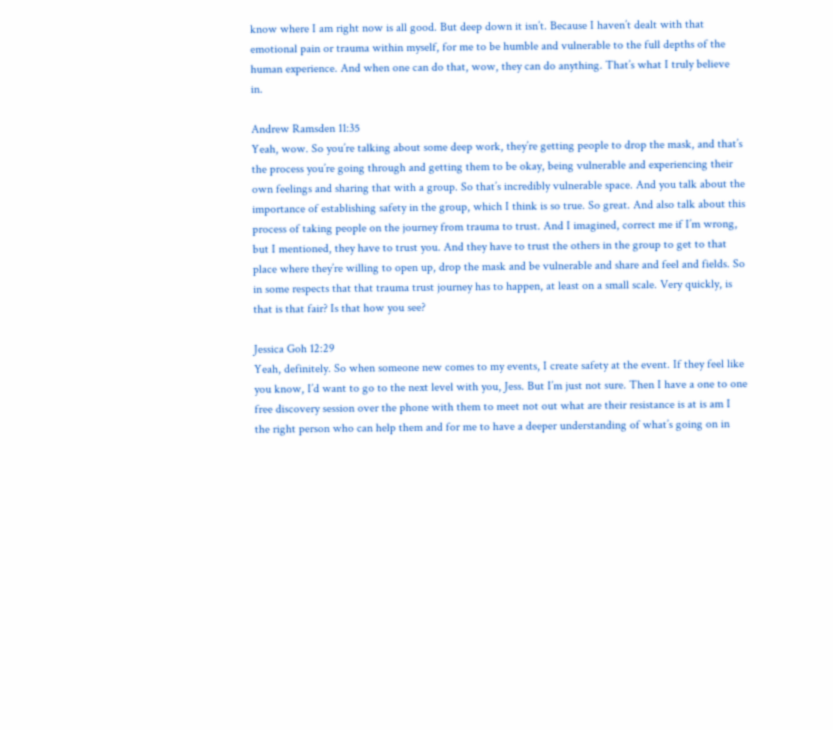know where I am right now is all good. But deep down it isn’t. Because I haven’t dealt with that emotional pain or trauma within myself, for me to be humble and vulnerable to the full depths of the human experience. And when one can do that, wow, they can do anything. That’s what I truly believe in.

Andrew Ramsden 11:35
Yeah, wow. So you’re talking about some deep work, they’re getting people to drop the mask, and that’s the process you’re going through and getting them to be okay, being vulnerable and experiencing their own feelings and sharing that with a group. So that’s incredibly vulnerable space. And you talk about the importance of establishing safety in the group, which I think is so true. So great. And also talk about this process of taking people on the journey from trauma to trust. And I imagined, correct me if I’m wrong, but I mentioned, they have to trust you. And they have to trust the others in the group to get to that place where they’re willing to open up, drop the mask and be vulnerable and share and feel and fields. So in some respects that that trauma trust journey has to happen, at least on a small scale. Very quickly, is that is that fair? Is that how you see?

Jessica Goh 12:29
Yeah, definitely. So when someone new comes to my events, I create safety at the event. If they feel like you know, I’d want to go to the next level with you, Jess. But I’m just not sure. Then I have a one to one free discovery session over the phone with them to meet not out what are their resistance is at is am I the right person who can help them and for me to have a deeper understanding of what’s going on in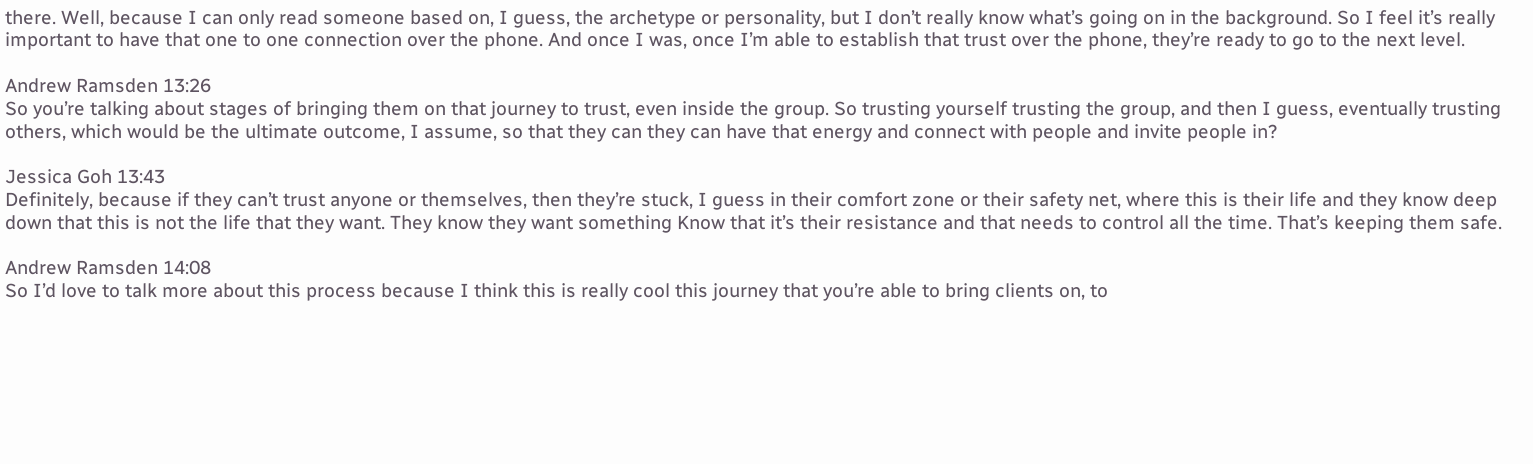there. Well, because I can only read someone based on, I guess, the archetype or personality, but I don’t really know what’s going on in the background. So I feel it’s really important to have that one to one connection over the phone. And once I was, once I’m able to establish that trust over the phone, they’re ready to go to the next level.

Andrew Ramsden 13:26
So you’re talking about stages of bringing them on that journey to trust, even inside the group. So trusting yourself trusting the group, and then I guess, eventually trusting others, which would be the ultimate outcome, I assume, so that they can they can have that energy and connect with people and invite people in?

Jessica Goh 13:43
Definitely, because if they can’t trust anyone or themselves, then they’re stuck, I guess in their comfort zone or their safety net, where this is their life and they know deep down that this is not the life that they want. They know they want something Know that it’s their resistance and that needs to control all the time. That’s keeping them safe.

Andrew Ramsden 14:08
So I’d love to talk more about this process because I think this is really cool this journey that you’re able to bring clients on, to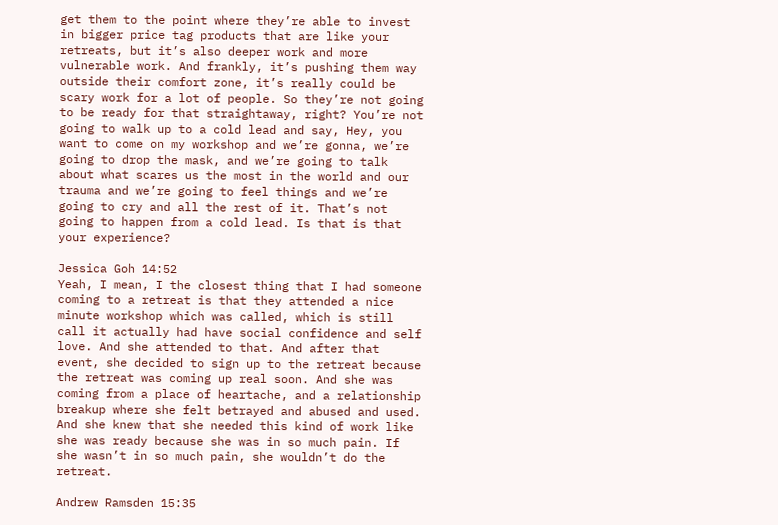get them to the point where they’re able to invest in bigger price tag products that are like your retreats, but it’s also deeper work and more vulnerable work. And frankly, it’s pushing them way outside their comfort zone, it’s really could be scary work for a lot of people. So they’re not going to be ready for that straightaway, right? You’re not going to walk up to a cold lead and say, Hey, you want to come on my workshop and we’re gonna, we’re going to drop the mask, and we’re going to talk about what scares us the most in the world and our trauma and we’re going to feel things and we’re going to cry and all the rest of it. That’s not going to happen from a cold lead. Is that is that your experience?

Jessica Goh 14:52
Yeah, I mean, I the closest thing that I had someone coming to a retreat is that they attended a nice minute workshop which was called, which is still call it actually had have social confidence and self love. And she attended to that. And after that event, she decided to sign up to the retreat because the retreat was coming up real soon. And she was coming from a place of heartache, and a relationship breakup where she felt betrayed and abused and used. And she knew that she needed this kind of work like she was ready because she was in so much pain. If she wasn’t in so much pain, she wouldn’t do the retreat.

Andrew Ramsden 15:35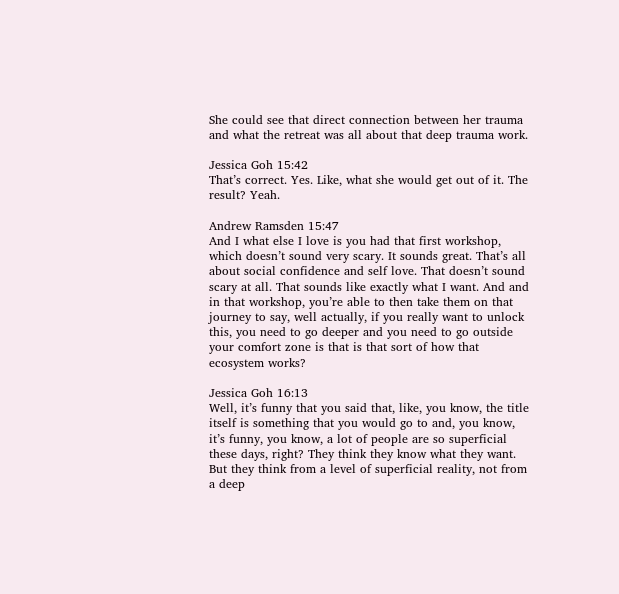She could see that direct connection between her trauma and what the retreat was all about that deep trauma work.

Jessica Goh 15:42
That’s correct. Yes. Like, what she would get out of it. The result? Yeah.

Andrew Ramsden 15:47
And I what else I love is you had that first workshop, which doesn’t sound very scary. It sounds great. That’s all about social confidence and self love. That doesn’t sound scary at all. That sounds like exactly what I want. And and in that workshop, you’re able to then take them on that journey to say, well actually, if you really want to unlock this, you need to go deeper and you need to go outside your comfort zone is that is that sort of how that ecosystem works?

Jessica Goh 16:13
Well, it’s funny that you said that, like, you know, the title itself is something that you would go to and, you know, it’s funny, you know, a lot of people are so superficial these days, right? They think they know what they want. But they think from a level of superficial reality, not from a deep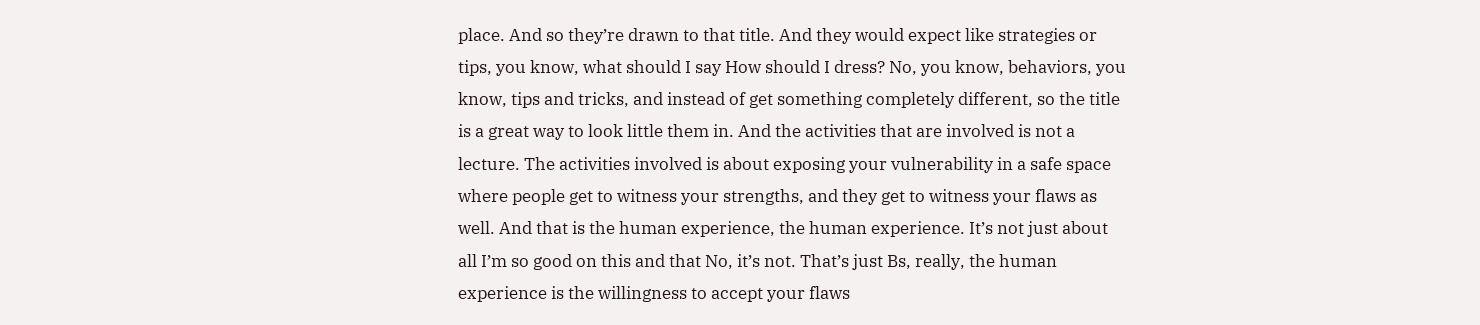place. And so they’re drawn to that title. And they would expect like strategies or tips, you know, what should I say How should I dress? No, you know, behaviors, you know, tips and tricks, and instead of get something completely different, so the title is a great way to look little them in. And the activities that are involved is not a lecture. The activities involved is about exposing your vulnerability in a safe space where people get to witness your strengths, and they get to witness your flaws as well. And that is the human experience, the human experience. It’s not just about all I’m so good on this and that No, it’s not. That’s just Bs, really, the human experience is the willingness to accept your flaws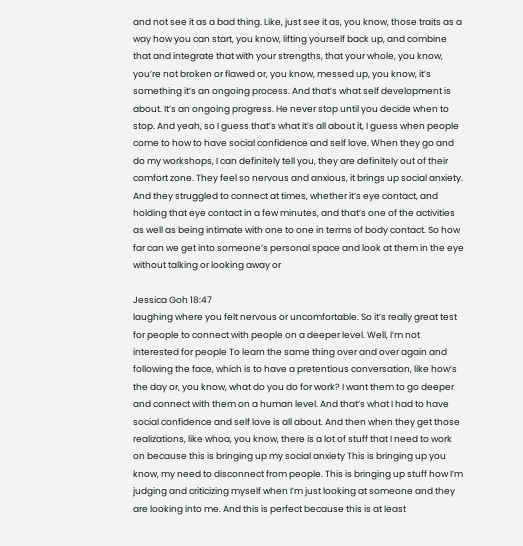and not see it as a bad thing. Like, just see it as, you know, those traits as a way how you can start, you know, lifting yourself back up, and combine that and integrate that with your strengths, that your whole, you know, you’re not broken or flawed or, you know, messed up, you know, it’s something it’s an ongoing process. And that’s what self development is about. It’s an ongoing progress. He never stop until you decide when to stop. And yeah, so I guess that’s what it’s all about it, I guess when people come to how to have social confidence and self love. When they go and do my workshops, I can definitely tell you, they are definitely out of their comfort zone. They feel so nervous and anxious, it brings up social anxiety. And they struggled to connect at times, whether it’s eye contact, and holding that eye contact in a few minutes, and that’s one of the activities as well as being intimate with one to one in terms of body contact. So how far can we get into someone’s personal space and look at them in the eye without talking or looking away or

Jessica Goh 18:47
laughing where you felt nervous or uncomfortable. So it’s really great test for people to connect with people on a deeper level. Well, I’m not interested for people To learn the same thing over and over again and following the face, which is to have a pretentious conversation, like how’s the day or, you know, what do you do for work? I want them to go deeper and connect with them on a human level. And that’s what I had to have social confidence and self love is all about. And then when they get those realizations, like whoa, you know, there is a lot of stuff that I need to work on because this is bringing up my social anxiety This is bringing up you know, my need to disconnect from people. This is bringing up stuff how I’m judging and criticizing myself when I’m just looking at someone and they are looking into me. And this is perfect because this is at least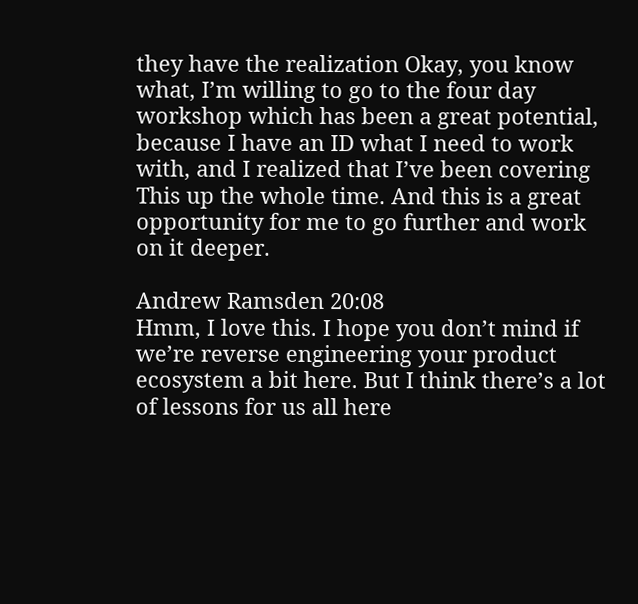they have the realization Okay, you know what, I’m willing to go to the four day workshop which has been a great potential, because I have an ID what I need to work with, and I realized that I’ve been covering This up the whole time. And this is a great opportunity for me to go further and work on it deeper.

Andrew Ramsden 20:08
Hmm, I love this. I hope you don’t mind if we’re reverse engineering your product ecosystem a bit here. But I think there’s a lot of lessons for us all here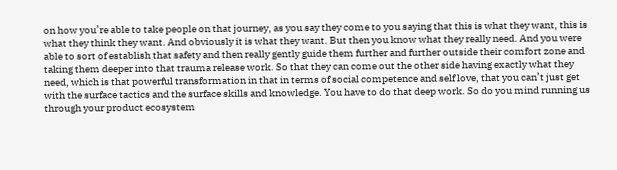on how you’re able to take people on that journey, as you say they come to you saying that this is what they want, this is what they think they want. And obviously it is what they want. But then you know what they really need. And you were able to sort of establish that safety and then really gently guide them further and further outside their comfort zone and taking them deeper into that trauma release work. So that they can come out the other side having exactly what they need, which is that powerful transformation in that in terms of social competence and self love, that you can’t just get with the surface tactics and the surface skills and knowledge. You have to do that deep work. So do you mind running us through your product ecosystem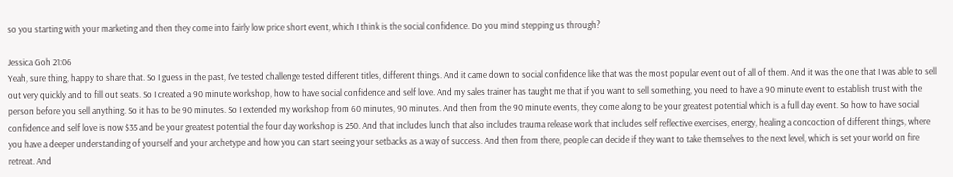so you starting with your marketing and then they come into fairly low price short event, which I think is the social confidence. Do you mind stepping us through?

Jessica Goh 21:06
Yeah, sure thing, happy to share that. So I guess in the past, I’ve tested challenge tested different titles, different things. And it came down to social confidence like that was the most popular event out of all of them. And it was the one that I was able to sell out very quickly and to fill out seats. So I created a 90 minute workshop, how to have social confidence and self love. And my sales trainer has taught me that if you want to sell something, you need to have a 90 minute event to establish trust with the person before you sell anything. So it has to be 90 minutes. So I extended my workshop from 60 minutes, 90 minutes. And then from the 90 minute events, they come along to be your greatest potential which is a full day event. So how to have social confidence and self love is now $35 and be your greatest potential the four day workshop is 250. And that includes lunch that also includes trauma release work that includes self reflective exercises, energy, healing a concoction of different things, where you have a deeper understanding of yourself and your archetype and how you can start seeing your setbacks as a way of success. And then from there, people can decide if they want to take themselves to the next level, which is set your world on fire retreat. And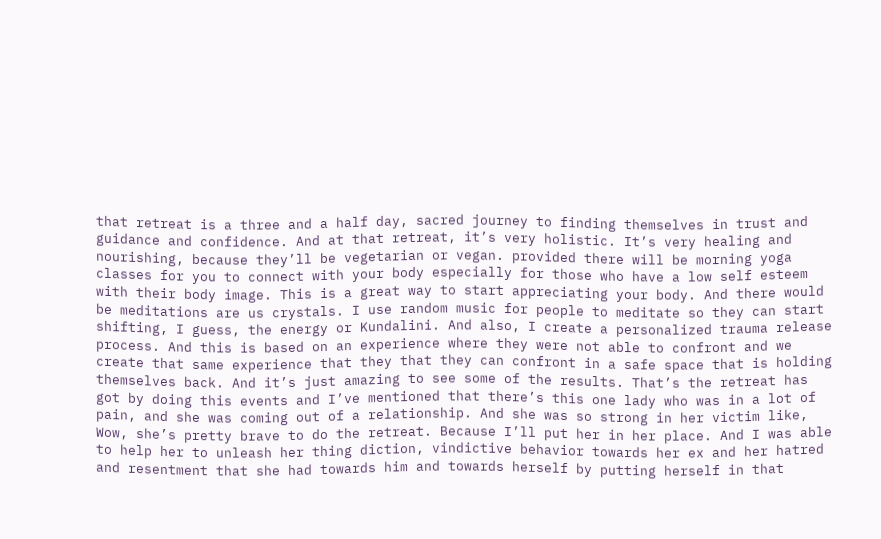that retreat is a three and a half day, sacred journey to finding themselves in trust and guidance and confidence. And at that retreat, it’s very holistic. It’s very healing and nourishing, because they’ll be vegetarian or vegan. provided there will be morning yoga classes for you to connect with your body especially for those who have a low self esteem with their body image. This is a great way to start appreciating your body. And there would be meditations are us crystals. I use random music for people to meditate so they can start shifting, I guess, the energy or Kundalini. And also, I create a personalized trauma release process. And this is based on an experience where they were not able to confront and we create that same experience that they that they can confront in a safe space that is holding themselves back. And it’s just amazing to see some of the results. That’s the retreat has got by doing this events and I’ve mentioned that there’s this one lady who was in a lot of pain, and she was coming out of a relationship. And she was so strong in her victim like, Wow, she’s pretty brave to do the retreat. Because I’ll put her in her place. And I was able to help her to unleash her thing diction, vindictive behavior towards her ex and her hatred and resentment that she had towards him and towards herself by putting herself in that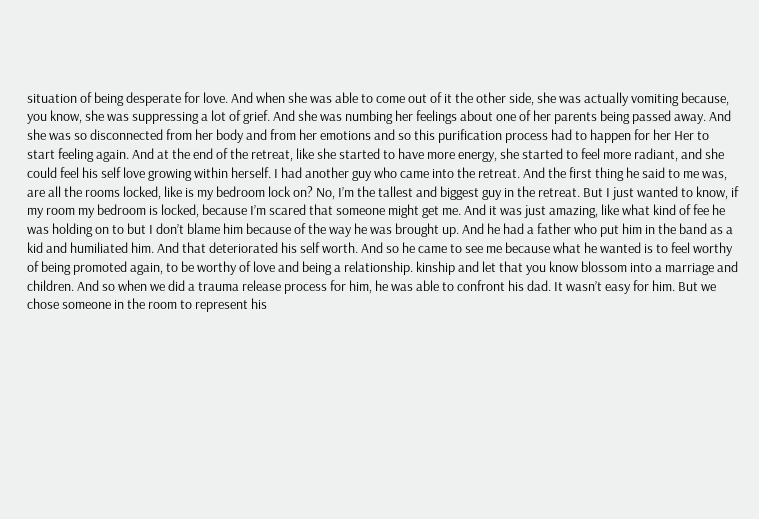situation of being desperate for love. And when she was able to come out of it the other side, she was actually vomiting because, you know, she was suppressing a lot of grief. And she was numbing her feelings about one of her parents being passed away. And she was so disconnected from her body and from her emotions and so this purification process had to happen for her Her to start feeling again. And at the end of the retreat, like she started to have more energy, she started to feel more radiant, and she could feel his self love growing within herself. I had another guy who came into the retreat. And the first thing he said to me was, are all the rooms locked, like is my bedroom lock on? No, I’m the tallest and biggest guy in the retreat. But I just wanted to know, if my room my bedroom is locked, because I’m scared that someone might get me. And it was just amazing, like what kind of fee he was holding on to but I don’t blame him because of the way he was brought up. And he had a father who put him in the band as a kid and humiliated him. And that deteriorated his self worth. And so he came to see me because what he wanted is to feel worthy of being promoted again, to be worthy of love and being a relationship. kinship and let that you know blossom into a marriage and children. And so when we did a trauma release process for him, he was able to confront his dad. It wasn’t easy for him. But we chose someone in the room to represent his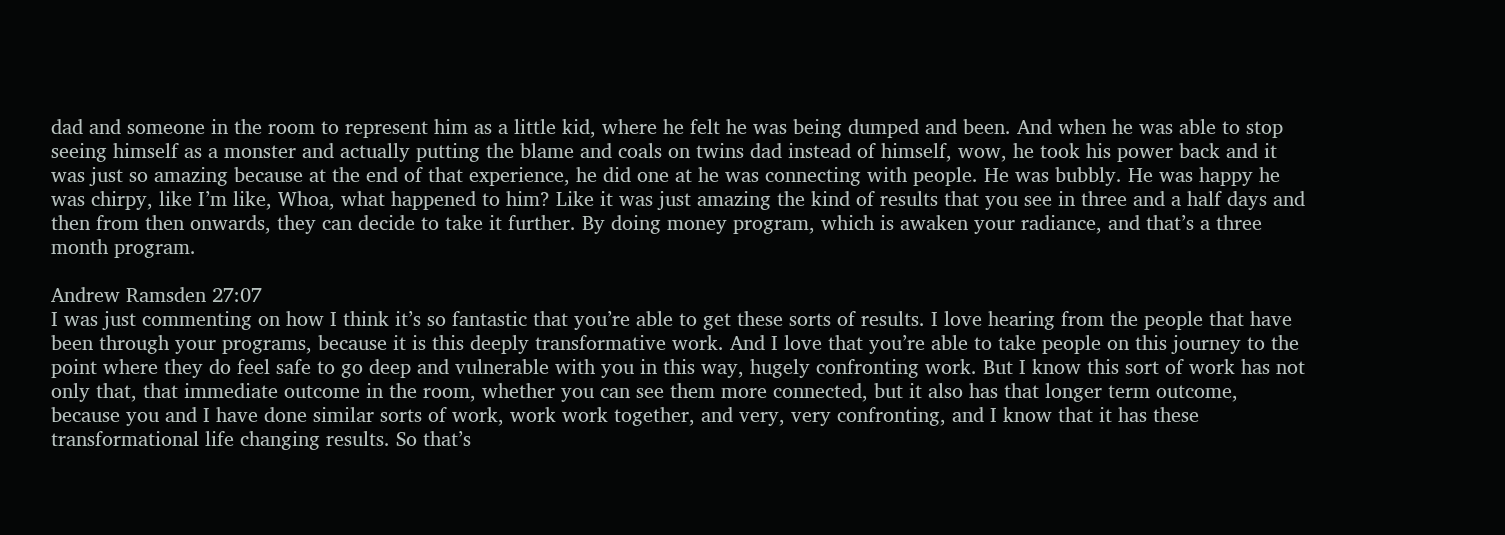dad and someone in the room to represent him as a little kid, where he felt he was being dumped and been. And when he was able to stop seeing himself as a monster and actually putting the blame and coals on twins dad instead of himself, wow, he took his power back and it was just so amazing because at the end of that experience, he did one at he was connecting with people. He was bubbly. He was happy he was chirpy, like I’m like, Whoa, what happened to him? Like it was just amazing the kind of results that you see in three and a half days and then from then onwards, they can decide to take it further. By doing money program, which is awaken your radiance, and that’s a three month program.

Andrew Ramsden 27:07
I was just commenting on how I think it’s so fantastic that you’re able to get these sorts of results. I love hearing from the people that have been through your programs, because it is this deeply transformative work. And I love that you’re able to take people on this journey to the point where they do feel safe to go deep and vulnerable with you in this way, hugely confronting work. But I know this sort of work has not only that, that immediate outcome in the room, whether you can see them more connected, but it also has that longer term outcome, because you and I have done similar sorts of work, work work together, and very, very confronting, and I know that it has these transformational life changing results. So that’s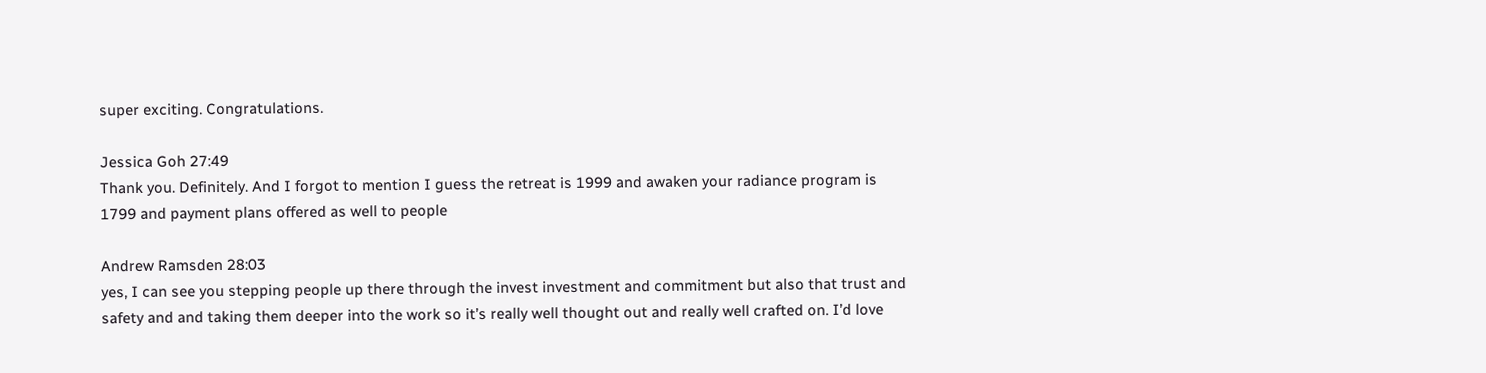super exciting. Congratulations.

Jessica Goh 27:49
Thank you. Definitely. And I forgot to mention I guess the retreat is 1999 and awaken your radiance program is 1799 and payment plans offered as well to people

Andrew Ramsden 28:03
yes, I can see you stepping people up there through the invest investment and commitment but also that trust and safety and and taking them deeper into the work so it’s really well thought out and really well crafted on. I’d love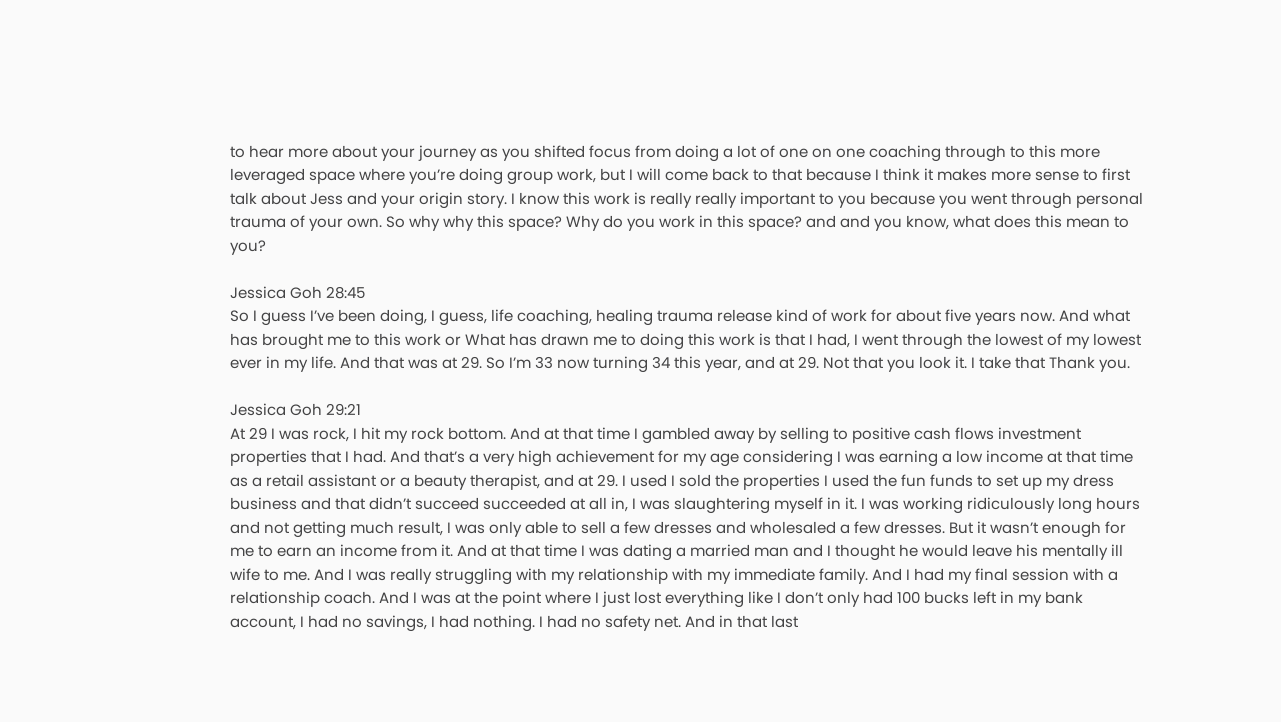to hear more about your journey as you shifted focus from doing a lot of one on one coaching through to this more leveraged space where you’re doing group work, but I will come back to that because I think it makes more sense to first talk about Jess and your origin story. I know this work is really really important to you because you went through personal trauma of your own. So why why this space? Why do you work in this space? and and you know, what does this mean to you?

Jessica Goh 28:45
So I guess I’ve been doing, I guess, life coaching, healing trauma release kind of work for about five years now. And what has brought me to this work or What has drawn me to doing this work is that I had, I went through the lowest of my lowest ever in my life. And that was at 29. So I’m 33 now turning 34 this year, and at 29. Not that you look it. I take that Thank you.

Jessica Goh 29:21
At 29 I was rock, I hit my rock bottom. And at that time I gambled away by selling to positive cash flows investment properties that I had. And that’s a very high achievement for my age considering I was earning a low income at that time as a retail assistant or a beauty therapist, and at 29. I used I sold the properties I used the fun funds to set up my dress business and that didn’t succeed succeeded at all in, I was slaughtering myself in it. I was working ridiculously long hours and not getting much result, I was only able to sell a few dresses and wholesaled a few dresses. But it wasn’t enough for me to earn an income from it. And at that time I was dating a married man and I thought he would leave his mentally ill wife to me. And I was really struggling with my relationship with my immediate family. And I had my final session with a relationship coach. And I was at the point where I just lost everything like I don’t only had 100 bucks left in my bank account, I had no savings, I had nothing. I had no safety net. And in that last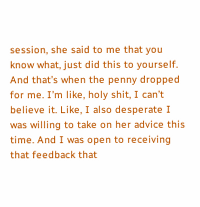session, she said to me that you know what, just did this to yourself. And that’s when the penny dropped for me. I’m like, holy shit, I can’t believe it. Like, I also desperate I was willing to take on her advice this time. And I was open to receiving that feedback that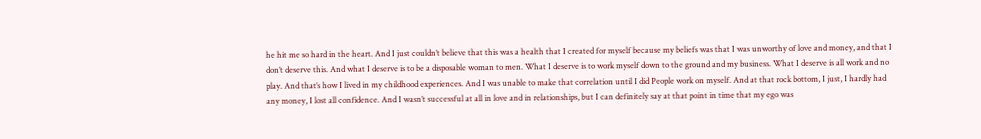he hit me so hard in the heart. And I just couldn’t believe that this was a health that I created for myself because my beliefs was that I was unworthy of love and money, and that I don’t deserve this. And what I deserve is to be a disposable woman to men. What I deserve is to work myself down to the ground and my business. What I deserve is all work and no play. And that’s how I lived in my childhood experiences. And I was unable to make that correlation until I did People work on myself. And at that rock bottom, I just, I hardly had any money, I lost all confidence. And I wasn’t successful at all in love and in relationships, but I can definitely say at that point in time that my ego was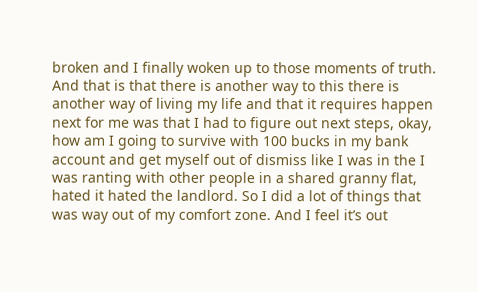broken and I finally woken up to those moments of truth. And that is that there is another way to this there is another way of living my life and that it requires happen next for me was that I had to figure out next steps, okay, how am I going to survive with 100 bucks in my bank account and get myself out of dismiss like I was in the I was ranting with other people in a shared granny flat, hated it hated the landlord. So I did a lot of things that was way out of my comfort zone. And I feel it’s out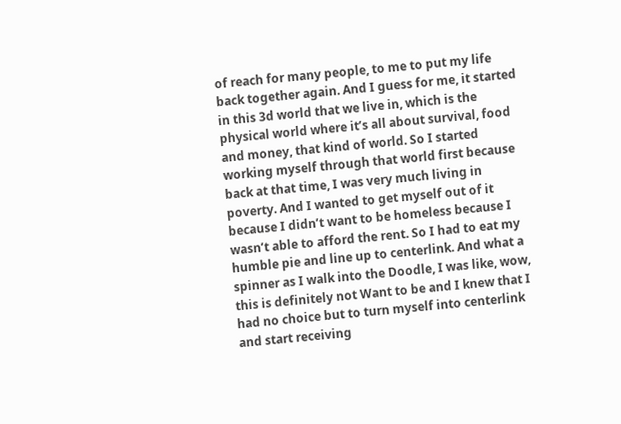of reach for many people, to me to put my life back together again. And I guess for me, it started in this 3d world that we live in, which is the physical world where it’s all about survival, food and money, that kind of world. So I started working myself through that world first because back at that time, I was very much living in poverty. And I wanted to get myself out of it because I didn’t want to be homeless because I wasn’t able to afford the rent. So I had to eat my humble pie and line up to centerlink. And what a spinner as I walk into the Doodle, I was like, wow, this is definitely not Want to be and I knew that I had no choice but to turn myself into centerlink and start receiving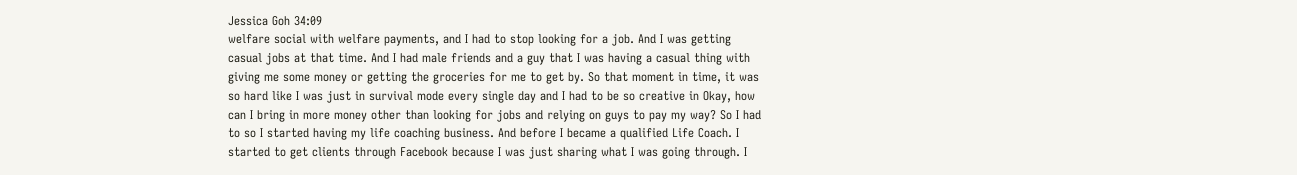Jessica Goh 34:09
welfare social with welfare payments, and I had to stop looking for a job. And I was getting casual jobs at that time. And I had male friends and a guy that I was having a casual thing with giving me some money or getting the groceries for me to get by. So that moment in time, it was so hard like I was just in survival mode every single day and I had to be so creative in Okay, how can I bring in more money other than looking for jobs and relying on guys to pay my way? So I had to so I started having my life coaching business. And before I became a qualified Life Coach. I started to get clients through Facebook because I was just sharing what I was going through. I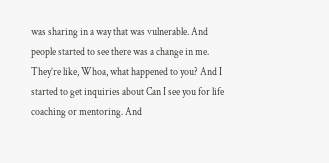was sharing in a way that was vulnerable. And people started to see there was a change in me. They’re like, Whoa, what happened to you? And I started to get inquiries about Can I see you for life coaching or mentoring. And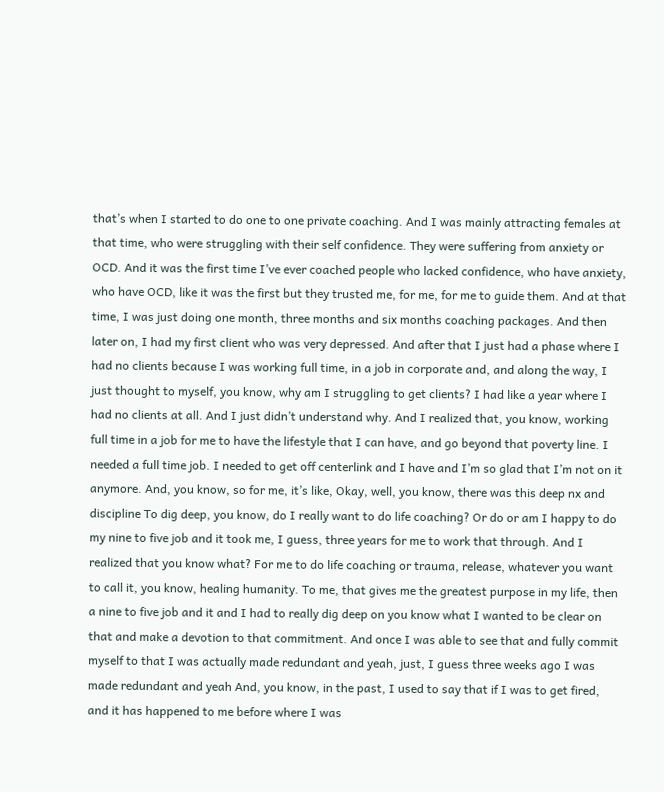that’s when I started to do one to one private coaching. And I was mainly attracting females at that time, who were struggling with their self confidence. They were suffering from anxiety or OCD. And it was the first time I’ve ever coached people who lacked confidence, who have anxiety, who have OCD, like it was the first but they trusted me, for me, for me to guide them. And at that time, I was just doing one month, three months and six months coaching packages. And then later on, I had my first client who was very depressed. And after that I just had a phase where I had no clients because I was working full time, in a job in corporate and, and along the way, I just thought to myself, you know, why am I struggling to get clients? I had like a year where I had no clients at all. And I just didn’t understand why. And I realized that, you know, working full time in a job for me to have the lifestyle that I can have, and go beyond that poverty line. I needed a full time job. I needed to get off centerlink and I have and I’m so glad that I’m not on it anymore. And, you know, so for me, it’s like, Okay, well, you know, there was this deep nx and discipline To dig deep, you know, do I really want to do life coaching? Or do or am I happy to do my nine to five job and it took me, I guess, three years for me to work that through. And I realized that you know what? For me to do life coaching or trauma, release, whatever you want to call it, you know, healing humanity. To me, that gives me the greatest purpose in my life, then a nine to five job and it and I had to really dig deep on you know what I wanted to be clear on that and make a devotion to that commitment. And once I was able to see that and fully commit myself to that I was actually made redundant and yeah, just, I guess three weeks ago I was made redundant and yeah And, you know, in the past, I used to say that if I was to get fired, and it has happened to me before where I was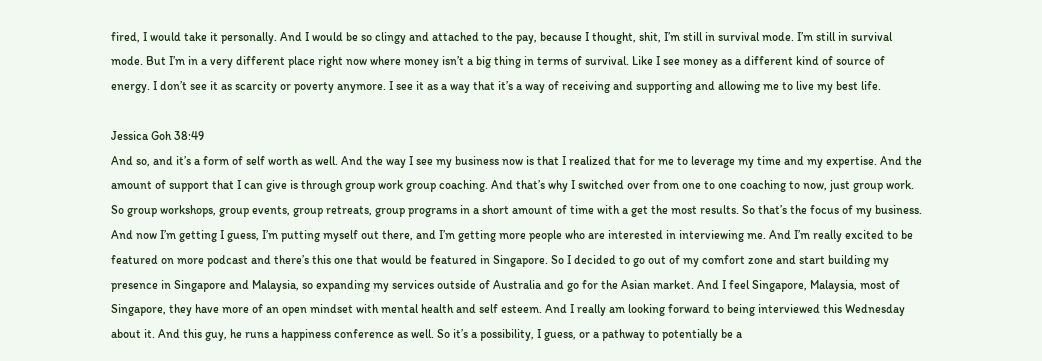fired, I would take it personally. And I would be so clingy and attached to the pay, because I thought, shit, I’m still in survival mode. I’m still in survival mode. But I’m in a very different place right now where money isn’t a big thing in terms of survival. Like I see money as a different kind of source of energy. I don’t see it as scarcity or poverty anymore. I see it as a way that it’s a way of receiving and supporting and allowing me to live my best life.

Jessica Goh 38:49
And so, and it’s a form of self worth as well. And the way I see my business now is that I realized that for me to leverage my time and my expertise. And the amount of support that I can give is through group work group coaching. And that’s why I switched over from one to one coaching to now, just group work. So group workshops, group events, group retreats, group programs in a short amount of time with a get the most results. So that’s the focus of my business. And now I’m getting I guess, I’m putting myself out there, and I’m getting more people who are interested in interviewing me. And I’m really excited to be featured on more podcast and there’s this one that would be featured in Singapore. So I decided to go out of my comfort zone and start building my presence in Singapore and Malaysia, so expanding my services outside of Australia and go for the Asian market. And I feel Singapore, Malaysia, most of Singapore, they have more of an open mindset with mental health and self esteem. And I really am looking forward to being interviewed this Wednesday about it. And this guy, he runs a happiness conference as well. So it’s a possibility, I guess, or a pathway to potentially be a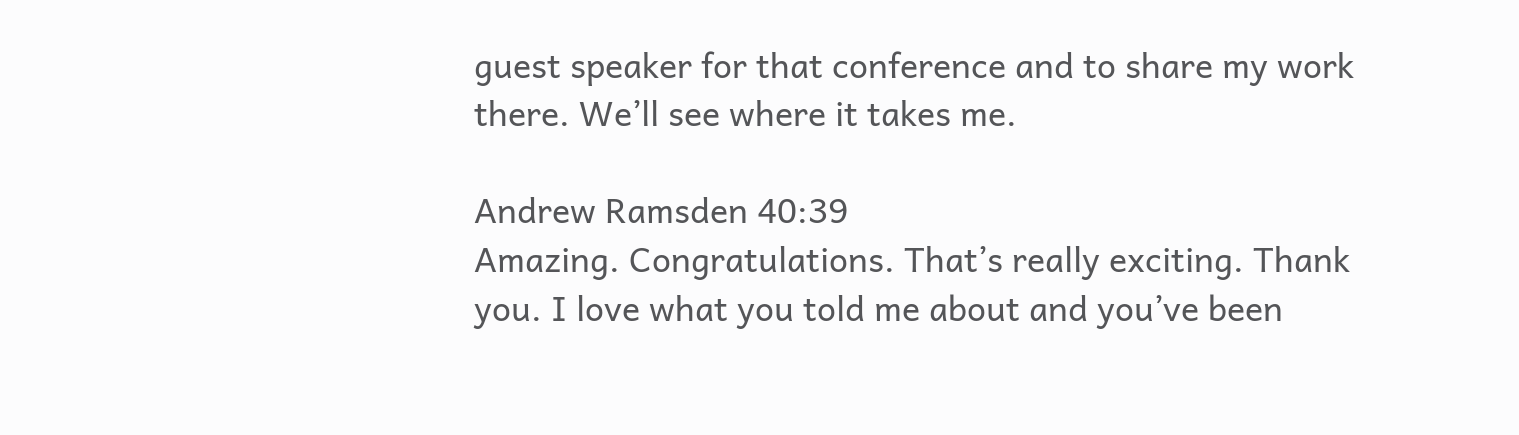guest speaker for that conference and to share my work there. We’ll see where it takes me.

Andrew Ramsden 40:39
Amazing. Congratulations. That’s really exciting. Thank you. I love what you told me about and you’ve been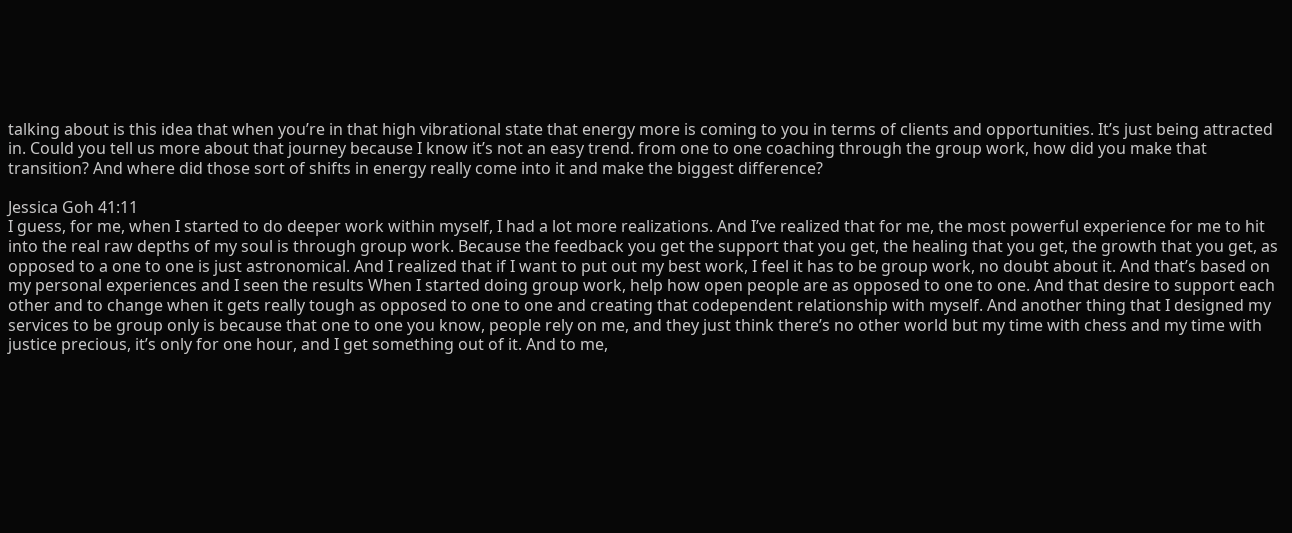talking about is this idea that when you’re in that high vibrational state that energy more is coming to you in terms of clients and opportunities. It’s just being attracted in. Could you tell us more about that journey because I know it’s not an easy trend. from one to one coaching through the group work, how did you make that transition? And where did those sort of shifts in energy really come into it and make the biggest difference?

Jessica Goh 41:11
I guess, for me, when I started to do deeper work within myself, I had a lot more realizations. And I’ve realized that for me, the most powerful experience for me to hit into the real raw depths of my soul is through group work. Because the feedback you get the support that you get, the healing that you get, the growth that you get, as opposed to a one to one is just astronomical. And I realized that if I want to put out my best work, I feel it has to be group work, no doubt about it. And that’s based on my personal experiences and I seen the results When I started doing group work, help how open people are as opposed to one to one. And that desire to support each other and to change when it gets really tough as opposed to one to one and creating that codependent relationship with myself. And another thing that I designed my services to be group only is because that one to one you know, people rely on me, and they just think there’s no other world but my time with chess and my time with justice precious, it’s only for one hour, and I get something out of it. And to me,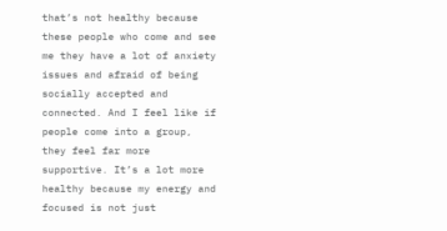that’s not healthy because these people who come and see me they have a lot of anxiety issues and afraid of being socially accepted and connected. And I feel like if people come into a group, they feel far more supportive. It’s a lot more healthy because my energy and focused is not just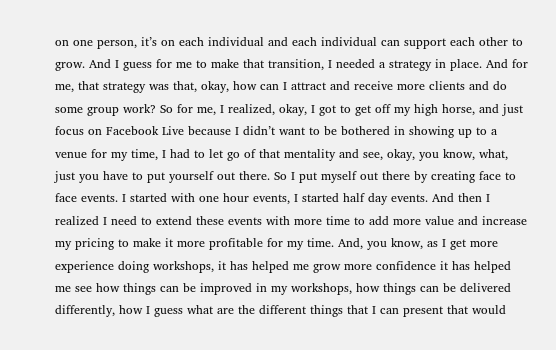on one person, it’s on each individual and each individual can support each other to grow. And I guess for me to make that transition, I needed a strategy in place. And for me, that strategy was that, okay, how can I attract and receive more clients and do some group work? So for me, I realized, okay, I got to get off my high horse, and just focus on Facebook Live because I didn’t want to be bothered in showing up to a venue for my time, I had to let go of that mentality and see, okay, you know, what, just you have to put yourself out there. So I put myself out there by creating face to face events. I started with one hour events, I started half day events. And then I realized I need to extend these events with more time to add more value and increase my pricing to make it more profitable for my time. And, you know, as I get more experience doing workshops, it has helped me grow more confidence it has helped me see how things can be improved in my workshops, how things can be delivered differently, how I guess what are the different things that I can present that would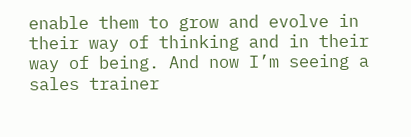enable them to grow and evolve in their way of thinking and in their way of being. And now I’m seeing a sales trainer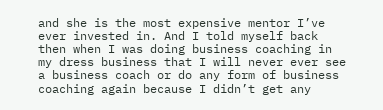and she is the most expensive mentor I’ve ever invested in. And I told myself back then when I was doing business coaching in my dress business that I will never ever see a business coach or do any form of business coaching again because I didn’t get any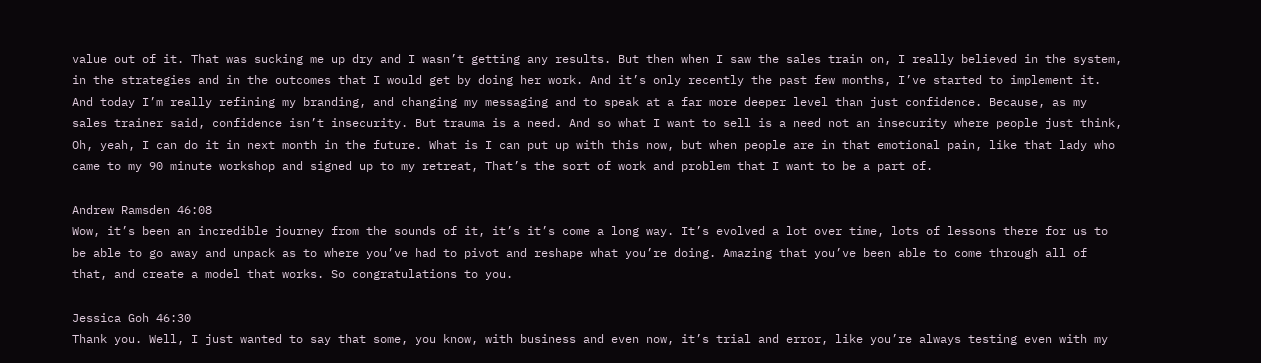value out of it. That was sucking me up dry and I wasn’t getting any results. But then when I saw the sales train on, I really believed in the system, in the strategies and in the outcomes that I would get by doing her work. And it’s only recently the past few months, I’ve started to implement it. And today I’m really refining my branding, and changing my messaging and to speak at a far more deeper level than just confidence. Because, as my sales trainer said, confidence isn’t insecurity. But trauma is a need. And so what I want to sell is a need not an insecurity where people just think, Oh, yeah, I can do it in next month in the future. What is I can put up with this now, but when people are in that emotional pain, like that lady who came to my 90 minute workshop and signed up to my retreat, That’s the sort of work and problem that I want to be a part of.

Andrew Ramsden 46:08
Wow, it’s been an incredible journey from the sounds of it, it’s it’s come a long way. It’s evolved a lot over time, lots of lessons there for us to be able to go away and unpack as to where you’ve had to pivot and reshape what you’re doing. Amazing that you’ve been able to come through all of that, and create a model that works. So congratulations to you.

Jessica Goh 46:30
Thank you. Well, I just wanted to say that some, you know, with business and even now, it’s trial and error, like you’re always testing even with my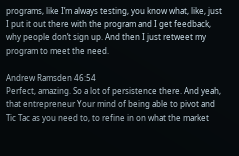programs, like I’m always testing, you know what, like, just I put it out there with the program and I get feedback, why people don’t sign up. And then I just retweet my program to meet the need.

Andrew Ramsden 46:54
Perfect, amazing. So a lot of persistence there. And yeah, that entrepreneur Your mind of being able to pivot and Tic Tac as you need to, to refine in on what the market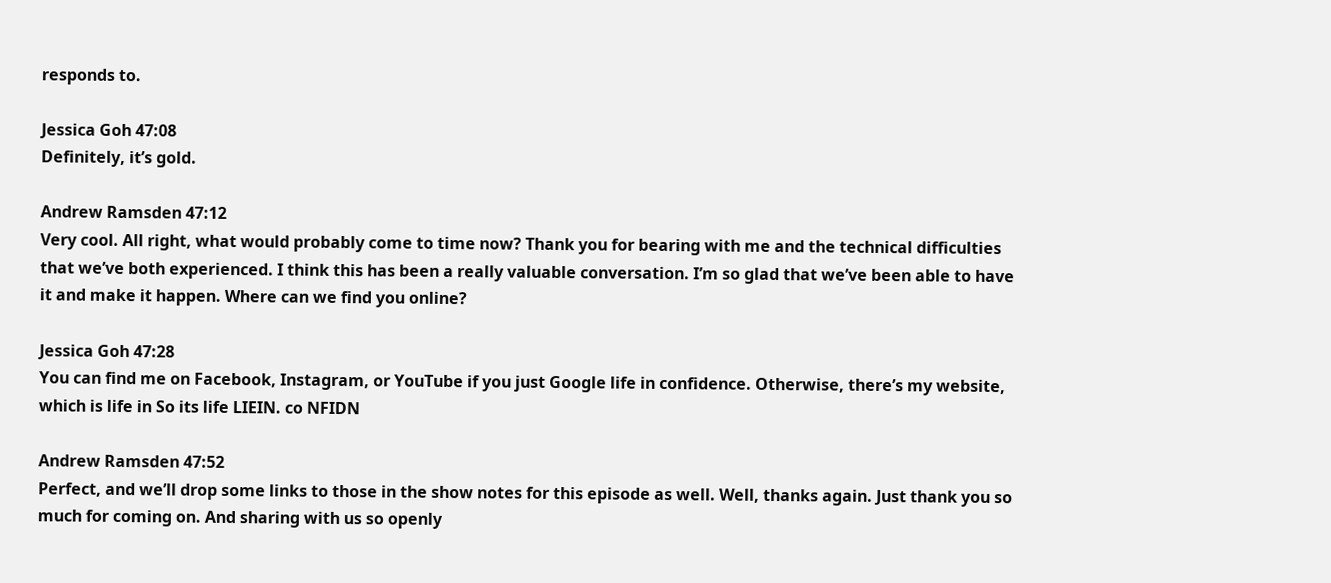responds to.

Jessica Goh 47:08
Definitely, it’s gold.

Andrew Ramsden 47:12
Very cool. All right, what would probably come to time now? Thank you for bearing with me and the technical difficulties that we’ve both experienced. I think this has been a really valuable conversation. I’m so glad that we’ve been able to have it and make it happen. Where can we find you online?

Jessica Goh 47:28
You can find me on Facebook, Instagram, or YouTube if you just Google life in confidence. Otherwise, there’s my website, which is life in So its life LIEIN. co NFIDN

Andrew Ramsden 47:52
Perfect, and we’ll drop some links to those in the show notes for this episode as well. Well, thanks again. Just thank you so much for coming on. And sharing with us so openly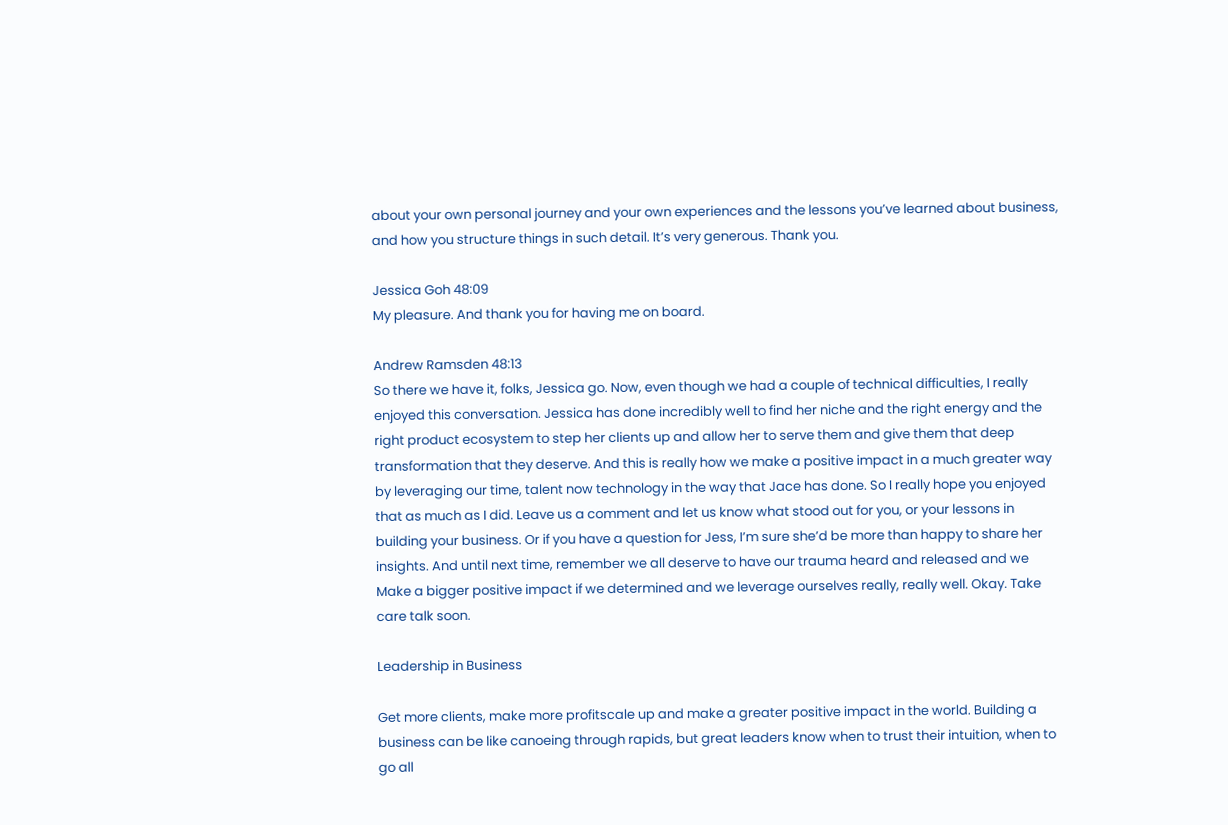about your own personal journey and your own experiences and the lessons you’ve learned about business, and how you structure things in such detail. It’s very generous. Thank you.

Jessica Goh 48:09
My pleasure. And thank you for having me on board.

Andrew Ramsden 48:13
So there we have it, folks, Jessica go. Now, even though we had a couple of technical difficulties, I really enjoyed this conversation. Jessica has done incredibly well to find her niche and the right energy and the right product ecosystem to step her clients up and allow her to serve them and give them that deep transformation that they deserve. And this is really how we make a positive impact in a much greater way by leveraging our time, talent now technology in the way that Jace has done. So I really hope you enjoyed that as much as I did. Leave us a comment and let us know what stood out for you, or your lessons in building your business. Or if you have a question for Jess, I’m sure she’d be more than happy to share her insights. And until next time, remember we all deserve to have our trauma heard and released and we Make a bigger positive impact if we determined and we leverage ourselves really, really well. Okay. Take care talk soon.

Leadership in Business

Get more clients, make more profitscale up and make a greater positive impact in the world. Building a business can be like canoeing through rapids, but great leaders know when to trust their intuition, when to go all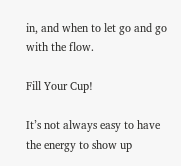in, and when to let go and go with the flow.

Fill Your Cup!

It’s not always easy to have the energy to show up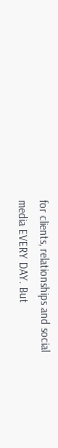for clients, relationships and social media EVERY DAY. But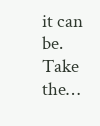it can be. Take the…